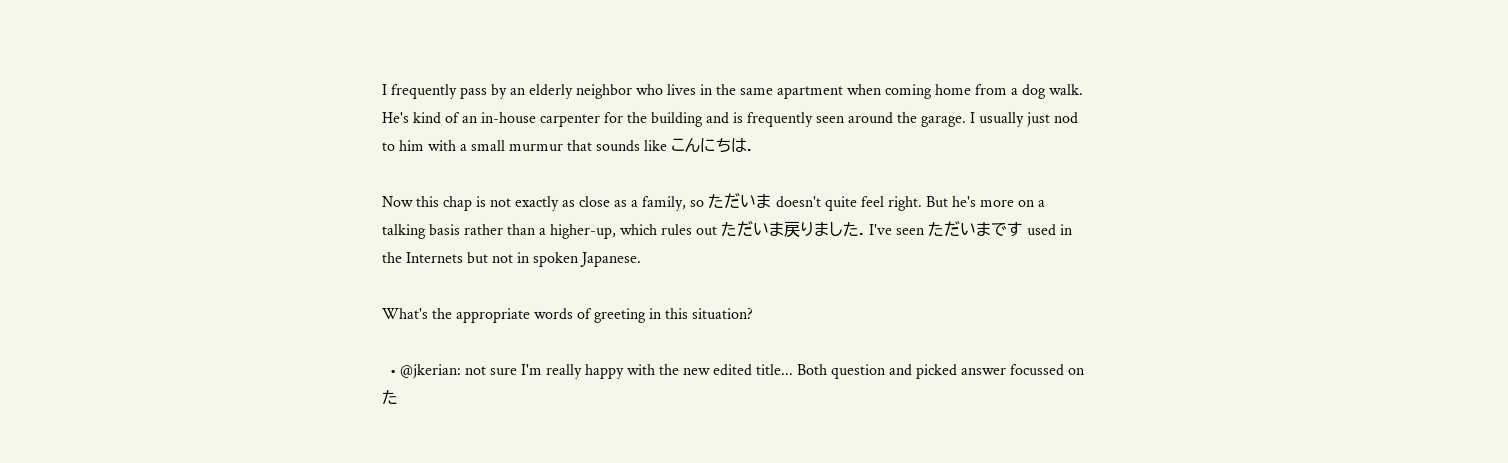I frequently pass by an elderly neighbor who lives in the same apartment when coming home from a dog walk. He's kind of an in-house carpenter for the building and is frequently seen around the garage. I usually just nod to him with a small murmur that sounds like こんにちは.

Now this chap is not exactly as close as a family, so ただいま doesn't quite feel right. But he's more on a talking basis rather than a higher-up, which rules out ただいま戻りました. I've seen ただいまです used in the Internets but not in spoken Japanese.

What's the appropriate words of greeting in this situation?

  • @jkerian: not sure I'm really happy with the new edited title... Both question and picked answer focussed on た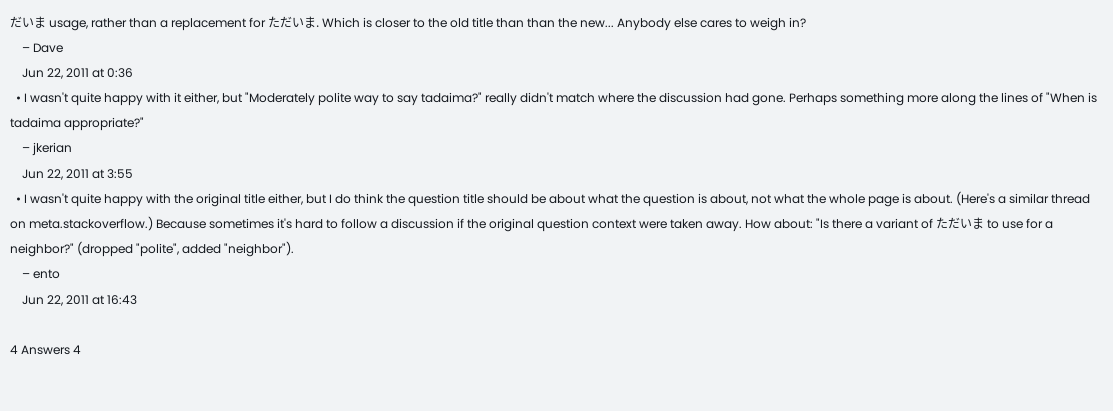だいま usage, rather than a replacement for ただいま. Which is closer to the old title than than the new... Anybody else cares to weigh in?
    – Dave
    Jun 22, 2011 at 0:36
  • I wasn't quite happy with it either, but "Moderately polite way to say tadaima?" really didn't match where the discussion had gone. Perhaps something more along the lines of "When is tadaima appropriate?"
    – jkerian
    Jun 22, 2011 at 3:55
  • I wasn't quite happy with the original title either, but I do think the question title should be about what the question is about, not what the whole page is about. (Here's a similar thread on meta.stackoverflow.) Because sometimes it's hard to follow a discussion if the original question context were taken away. How about: "Is there a variant of ただいま to use for a neighbor?" (dropped "polite", added "neighbor").
    – ento
    Jun 22, 2011 at 16:43

4 Answers 4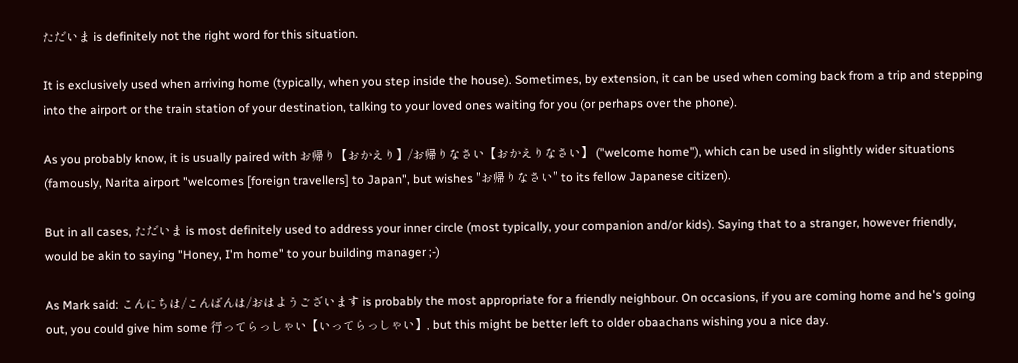ただいま is definitely not the right word for this situation.

It is exclusively used when arriving home (typically, when you step inside the house). Sometimes, by extension, it can be used when coming back from a trip and stepping into the airport or the train station of your destination, talking to your loved ones waiting for you (or perhaps over the phone).

As you probably know, it is usually paired with お帰り【おかえり】/お帰りなさい【おかえりなさい】 ("welcome home"), which can be used in slightly wider situations (famously, Narita airport "welcomes [foreign travellers] to Japan", but wishes "お帰りなさい" to its fellow Japanese citizen).

But in all cases, ただいま is most definitely used to address your inner circle (most typically, your companion and/or kids). Saying that to a stranger, however friendly, would be akin to saying "Honey, I'm home" to your building manager ;-)

As Mark said: こんにちは/こんばんは/おはようございます is probably the most appropriate for a friendly neighbour. On occasions, if you are coming home and he's going out, you could give him some 行ってらっしゃい【いってらっしゃい】, but this might be better left to older obaachans wishing you a nice day.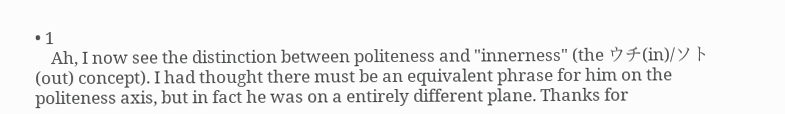• 1
    Ah, I now see the distinction between politeness and "innerness" (the ウチ(in)/ソト(out) concept). I had thought there must be an equivalent phrase for him on the politeness axis, but in fact he was on a entirely different plane. Thanks for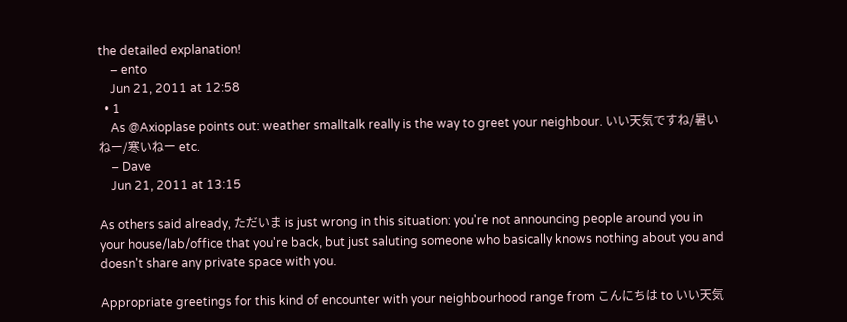the detailed explanation!
    – ento
    Jun 21, 2011 at 12:58
  • 1
    As @Axioplase points out: weather smalltalk really is the way to greet your neighbour. いい天気ですね/暑いねー/寒いねー etc.
    – Dave
    Jun 21, 2011 at 13:15

As others said already, ただいま is just wrong in this situation: you're not announcing people around you in your house/lab/office that you're back, but just saluting someone who basically knows nothing about you and doesn't share any private space with you.

Appropriate greetings for this kind of encounter with your neighbourhood range from こんにちは to いい天気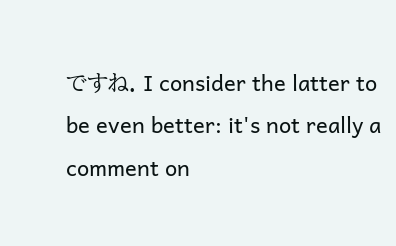ですね. I consider the latter to be even better: it's not really a comment on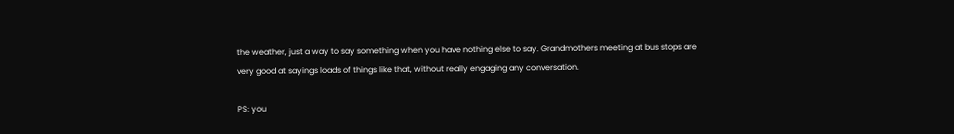the weather, just a way to say something when you have nothing else to say. Grandmothers meeting at bus stops are very good at sayings loads of things like that, without really engaging any conversation.

PS: you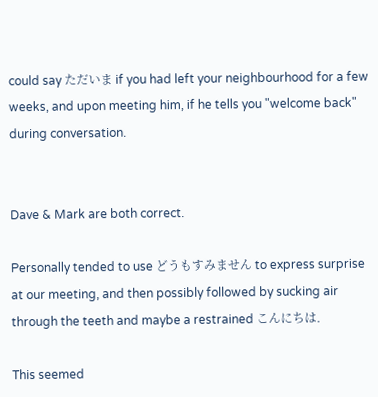could say ただいま if you had left your neighbourhood for a few weeks, and upon meeting him, if he tells you "welcome back" during conversation.


Dave & Mark are both correct.

Personally tended to use どうもすみません to express surprise at our meeting, and then possibly followed by sucking air through the teeth and maybe a restrained こんにちは.

This seemed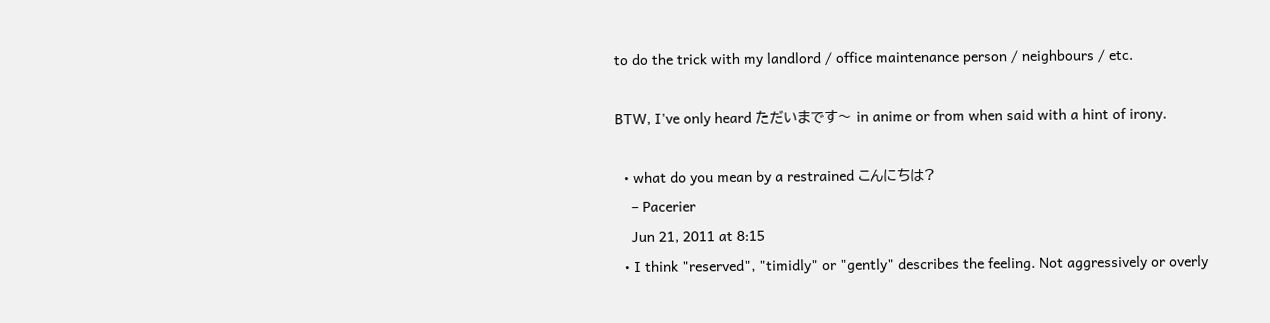to do the trick with my landlord / office maintenance person / neighbours / etc.

BTW, I've only heard ただいまです〜 in anime or from when said with a hint of irony.

  • what do you mean by a restrained こんにちは?
    – Pacerier
    Jun 21, 2011 at 8:15
  • I think "reserved", "timidly" or "gently" describes the feeling. Not aggressively or overly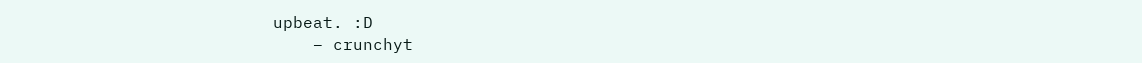upbeat. :D
    – crunchyt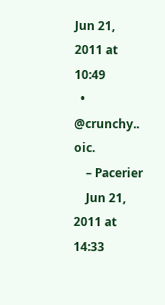Jun 21, 2011 at 10:49
  • @crunchy.. oic.
    – Pacerier
    Jun 21, 2011 at 14:33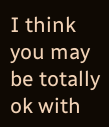I think you may be totally ok with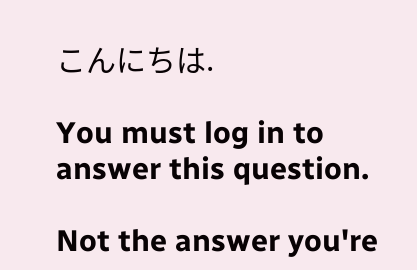こんにちは.

You must log in to answer this question.

Not the answer you're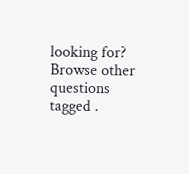looking for? Browse other questions tagged .